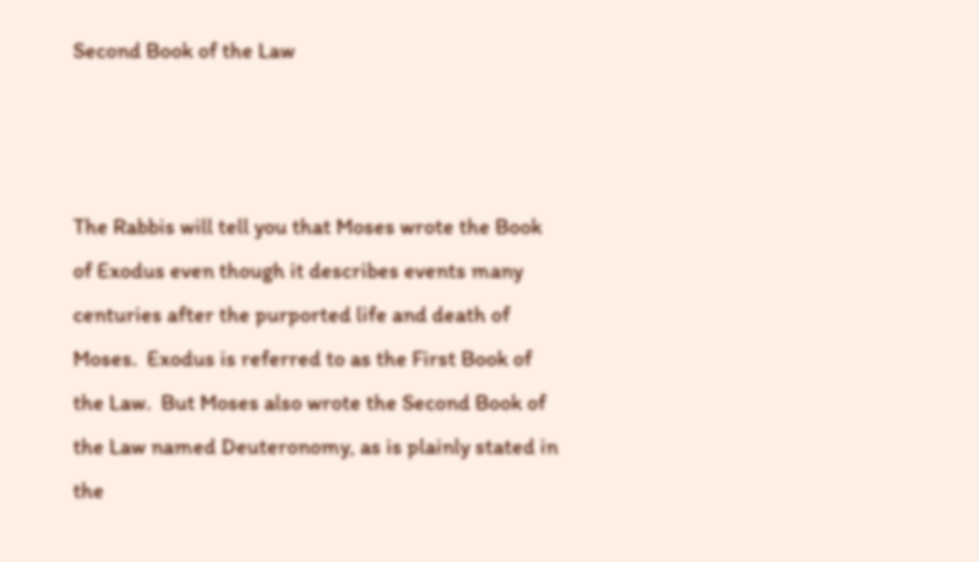Second Book of the Law



The Rabbis will tell you that Moses wrote the Book of Exodus even though it describes events many centuries after the purported life and death of Moses.  Exodus is referred to as the First Book of the Law.  But Moses also wrote the Second Book of the Law named Deuteronomy, as is plainly stated in the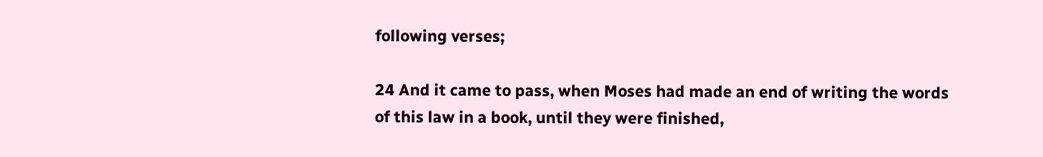following verses;

24 And it came to pass, when Moses had made an end of writing the words of this law in a book, until they were finished,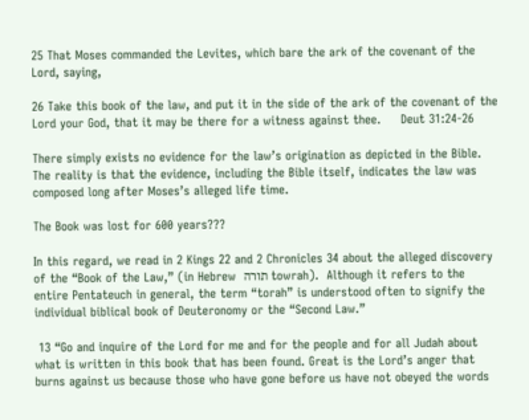25 That Moses commanded the Levites, which bare the ark of the covenant of the Lord, saying,

26 Take this book of the law, and put it in the side of the ark of the covenant of the Lord your God, that it may be there for a witness against thee.     Deut 31:24-26

There simply exists no evidence for the law’s origination as depicted in the Bible. The reality is that the evidence, including the Bible itself, indicates the law was composed long after Moses’s alleged life time.

The Book was lost for 600 years???

In this regard, we read in 2 Kings 22 and 2 Chronicles 34 about the alleged discovery of the “Book of the Law,” (in Hebrew  תורה towrah).  Although it refers to the entire Pentateuch in general, the term “torah” is understood often to signify the individual biblical book of Deuteronomy or the “Second Law.”

 13 “Go and inquire of the Lord for me and for the people and for all Judah about what is written in this book that has been found. Great is the Lord’s anger that burns against us because those who have gone before us have not obeyed the words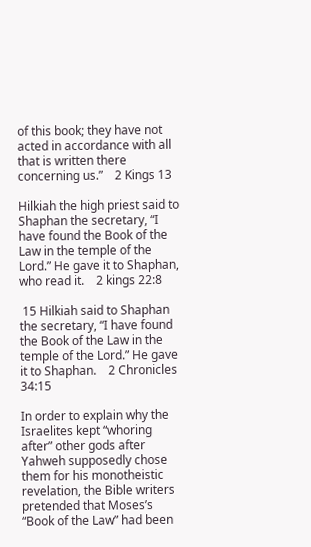of this book; they have not acted in accordance with all that is written there concerning us.”    2 Kings 13

Hilkiah the high priest said to Shaphan the secretary, “I have found the Book of the Law in the temple of the Lord.” He gave it to Shaphan, who read it.    2 kings 22:8

 15 Hilkiah said to Shaphan the secretary, “I have found the Book of the Law in the temple of the Lord.” He gave it to Shaphan.    2 Chronicles 34:15

In order to explain why the Israelites kept “whoring after” other gods after Yahweh supposedly chose them for his monotheistic revelation, the Bible writers pretended that Moses’s “Book of the Law” had been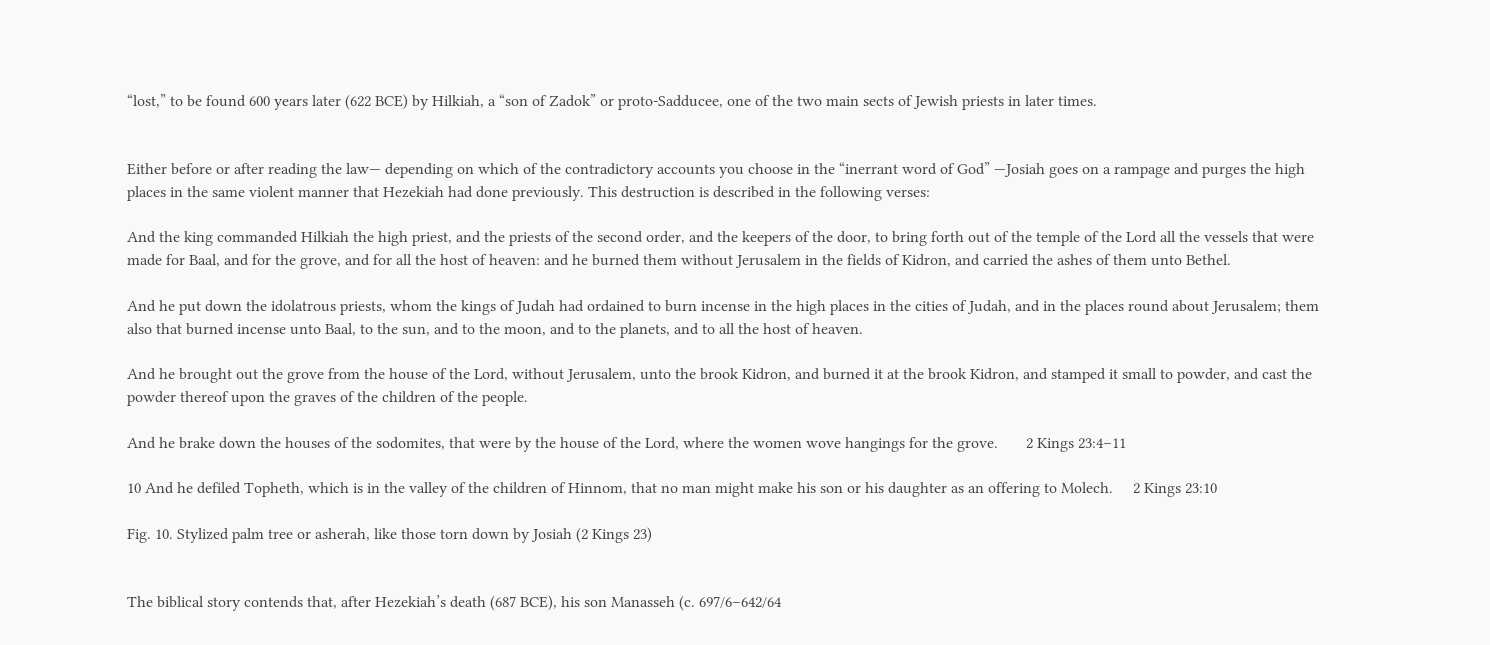“lost,” to be found 600 years later (622 BCE) by Hilkiah, a “son of Zadok” or proto-Sadducee, one of the two main sects of Jewish priests in later times.


Either before or after reading the law— depending on which of the contradictory accounts you choose in the “inerrant word of God” —Josiah goes on a rampage and purges the high places in the same violent manner that Hezekiah had done previously. This destruction is described in the following verses:

And the king commanded Hilkiah the high priest, and the priests of the second order, and the keepers of the door, to bring forth out of the temple of the Lord all the vessels that were made for Baal, and for the grove, and for all the host of heaven: and he burned them without Jerusalem in the fields of Kidron, and carried the ashes of them unto Bethel.

And he put down the idolatrous priests, whom the kings of Judah had ordained to burn incense in the high places in the cities of Judah, and in the places round about Jerusalem; them also that burned incense unto Baal, to the sun, and to the moon, and to the planets, and to all the host of heaven.

And he brought out the grove from the house of the Lord, without Jerusalem, unto the brook Kidron, and burned it at the brook Kidron, and stamped it small to powder, and cast the powder thereof upon the graves of the children of the people.

And he brake down the houses of the sodomites, that were by the house of the Lord, where the women wove hangings for the grove.       2 Kings 23:4–11

10 And he defiled Topheth, which is in the valley of the children of Hinnom, that no man might make his son or his daughter as an offering to Molech.     2 Kings 23:10

Fig. 10. Stylized palm tree or asherah, like those torn down by Josiah (2 Kings 23)


The biblical story contends that, after Hezekiah’s death (687 BCE), his son Manasseh (c. 697/6–642/64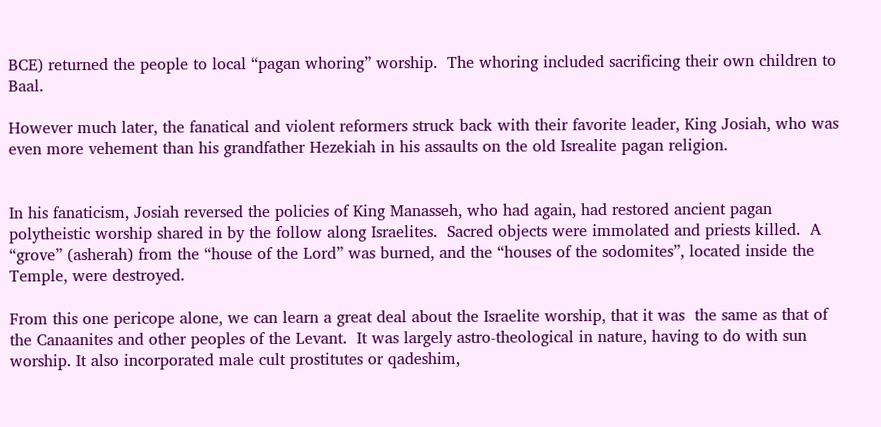BCE) returned the people to local “pagan whoring” worship.  The whoring included sacrificing their own children to Baal.

However much later, the fanatical and violent reformers struck back with their favorite leader, King Josiah, who was even more vehement than his grandfather Hezekiah in his assaults on the old Isrealite pagan religion.


In his fanaticism, Josiah reversed the policies of King Manasseh, who had again, had restored ancient pagan polytheistic worship shared in by the follow along Israelites.  Sacred objects were immolated and priests killed.  A “grove” (asherah) from the “house of the Lord” was burned, and the “houses of the sodomites”, located inside the Temple, were destroyed.

From this one pericope alone, we can learn a great deal about the Israelite worship, that it was  the same as that of the Canaanites and other peoples of the Levant.  It was largely astro-theological in nature, having to do with sun worship. It also incorporated male cult prostitutes or qadeshim,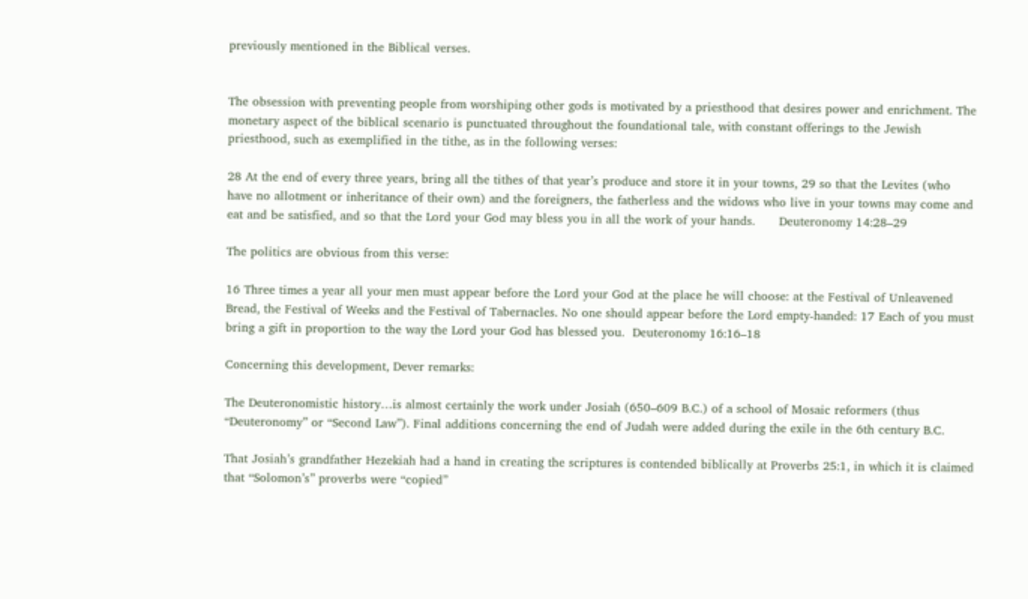previously mentioned in the Biblical verses.


The obsession with preventing people from worshiping other gods is motivated by a priesthood that desires power and enrichment. The monetary aspect of the biblical scenario is punctuated throughout the foundational tale, with constant offerings to the Jewish priesthood, such as exemplified in the tithe, as in the following verses:

28 At the end of every three years, bring all the tithes of that year’s produce and store it in your towns, 29 so that the Levites (who have no allotment or inheritance of their own) and the foreigners, the fatherless and the widows who live in your towns may come and eat and be satisfied, and so that the Lord your God may bless you in all the work of your hands.      Deuteronomy 14:28–29

The politics are obvious from this verse:

16 Three times a year all your men must appear before the Lord your God at the place he will choose: at the Festival of Unleavened Bread, the Festival of Weeks and the Festival of Tabernacles. No one should appear before the Lord empty-handed: 17 Each of you must bring a gift in proportion to the way the Lord your God has blessed you.  Deuteronomy 16:16–18

Concerning this development, Dever remarks:

The Deuteronomistic history…is almost certainly the work under Josiah (650–609 B.C.) of a school of Mosaic reformers (thus “Deuteronomy” or “Second Law”). Final additions concerning the end of Judah were added during the exile in the 6th century B.C.

That Josiah’s grandfather Hezekiah had a hand in creating the scriptures is contended biblically at Proverbs 25:1, in which it is claimed that “Solomon’s” proverbs were “copied”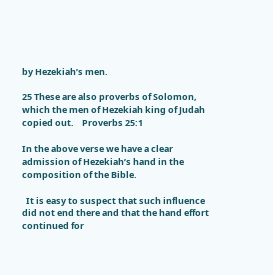by Hezekiah’s men.

25 These are also proverbs of Solomon, which the men of Hezekiah king of Judah copied out.    Proverbs 25:1

In the above verse we have a clear admission of Hezekiah’s hand in the composition of the Bible.

  It is easy to suspect that such influence did not end there and that the hand effort continued for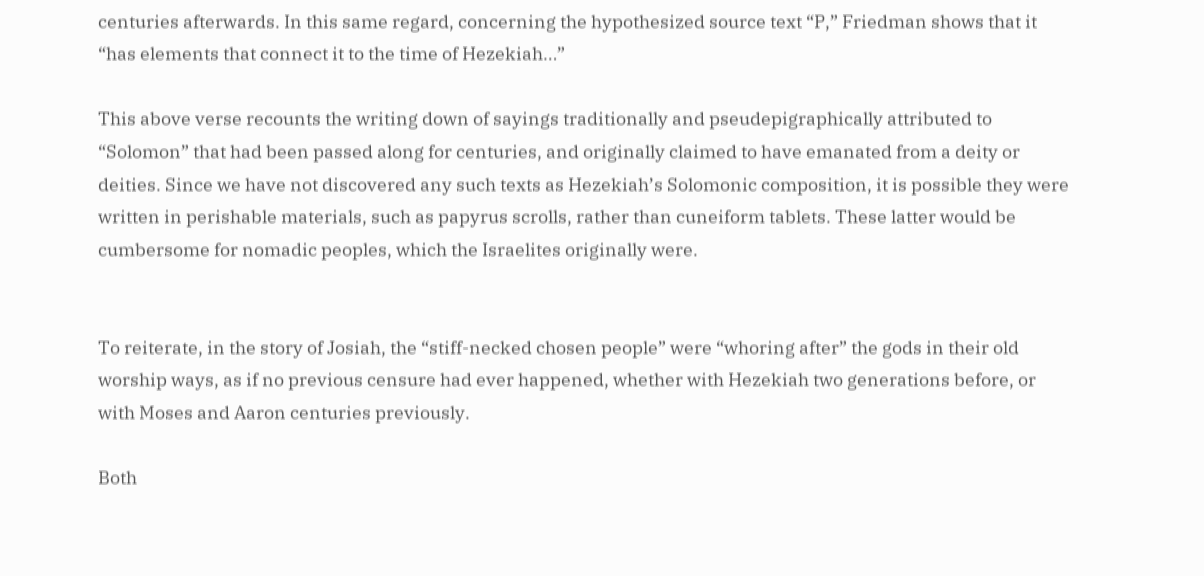centuries afterwards. In this same regard, concerning the hypothesized source text “P,” Friedman shows that it “has elements that connect it to the time of Hezekiah…”

This above verse recounts the writing down of sayings traditionally and pseudepigraphically attributed to “Solomon” that had been passed along for centuries, and originally claimed to have emanated from a deity or deities. Since we have not discovered any such texts as Hezekiah’s Solomonic composition, it is possible they were written in perishable materials, such as papyrus scrolls, rather than cuneiform tablets. These latter would be cumbersome for nomadic peoples, which the Israelites originally were.


To reiterate, in the story of Josiah, the “stiff-necked chosen people” were “whoring after” the gods in their old worship ways, as if no previous censure had ever happened, whether with Hezekiah two generations before, or with Moses and Aaron centuries previously.

Both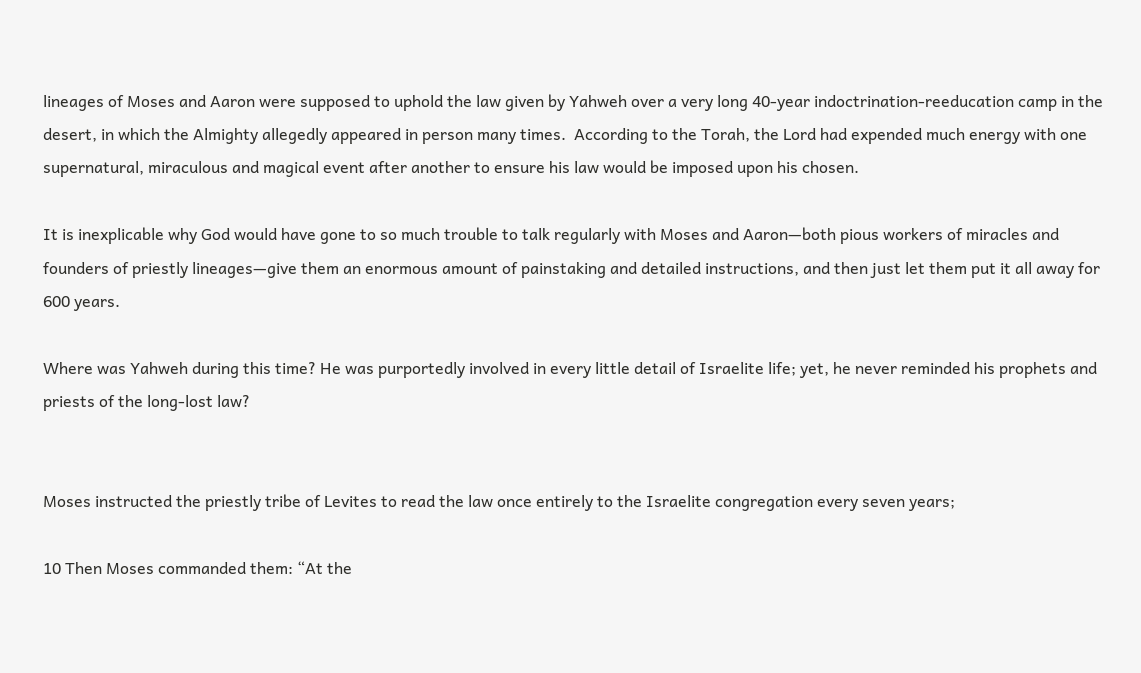lineages of Moses and Aaron were supposed to uphold the law given by Yahweh over a very long 40-year indoctrination-reeducation camp in the desert, in which the Almighty allegedly appeared in person many times.  According to the Torah, the Lord had expended much energy with one supernatural, miraculous and magical event after another to ensure his law would be imposed upon his chosen.

It is inexplicable why God would have gone to so much trouble to talk regularly with Moses and Aaron—both pious workers of miracles and founders of priestly lineages—give them an enormous amount of painstaking and detailed instructions, and then just let them put it all away for 600 years.

Where was Yahweh during this time? He was purportedly involved in every little detail of Israelite life; yet, he never reminded his prophets and priests of the long-lost law?


Moses instructed the priestly tribe of Levites to read the law once entirely to the Israelite congregation every seven years;

10 Then Moses commanded them: “At the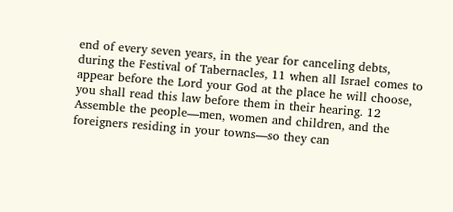end of every seven years, in the year for canceling debts, during the Festival of Tabernacles, 11 when all Israel comes to appear before the Lord your God at the place he will choose, you shall read this law before them in their hearing. 12 Assemble the people—men, women and children, and the foreigners residing in your towns—so they can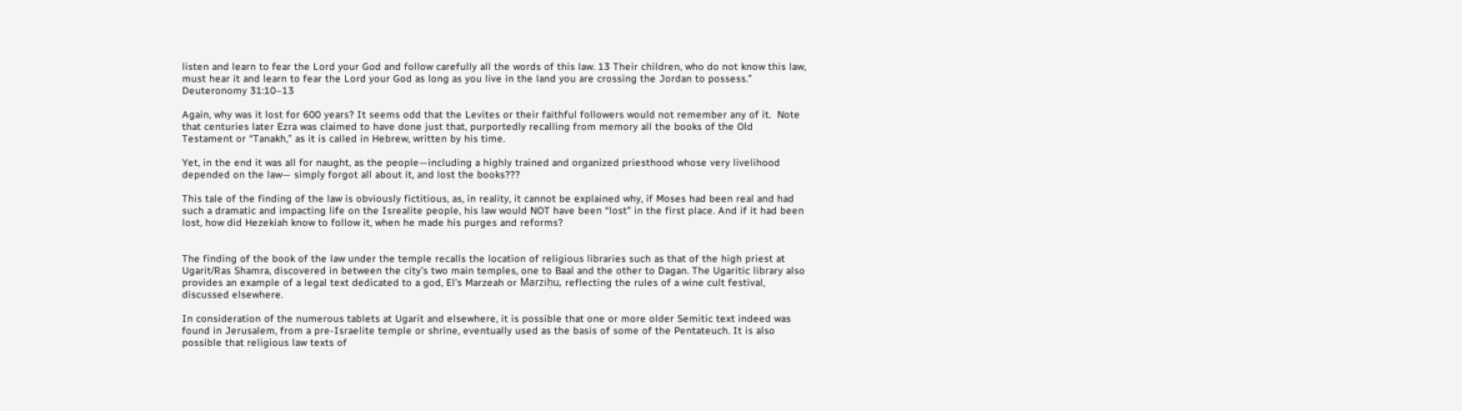listen and learn to fear the Lord your God and follow carefully all the words of this law. 13 Their children, who do not know this law, must hear it and learn to fear the Lord your God as long as you live in the land you are crossing the Jordan to possess.”      Deuteronomy 31:10–13

Again, why was it lost for 600 years? It seems odd that the Levites or their faithful followers would not remember any of it.  Note that centuries later Ezra was claimed to have done just that, purportedly recalling from memory all the books of the Old Testament or “Tanakh,” as it is called in Hebrew, written by his time.

Yet, in the end it was all for naught, as the people—including a highly trained and organized priesthood whose very livelihood depended on the law— simply forgot all about it, and lost the books???

This tale of the finding of the law is obviously fictitious, as, in reality, it cannot be explained why, if Moses had been real and had such a dramatic and impacting life on the Isrealite people, his law would NOT have been “lost” in the first place. And if it had been lost, how did Hezekiah know to follow it, when he made his purges and reforms?


The finding of the book of the law under the temple recalls the location of religious libraries such as that of the high priest at Ugarit/Ras Shamra, discovered in between the city’s two main temples, one to Baal and the other to Dagan. The Ugaritic library also provides an example of a legal text dedicated to a god, El’s Marzeah or Marziḥu, reflecting the rules of a wine cult festival,  discussed elsewhere.

In consideration of the numerous tablets at Ugarit and elsewhere, it is possible that one or more older Semitic text indeed was found in Jerusalem, from a pre-Israelite temple or shrine, eventually used as the basis of some of the Pentateuch. It is also possible that religious law texts of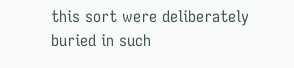this sort were deliberately buried in such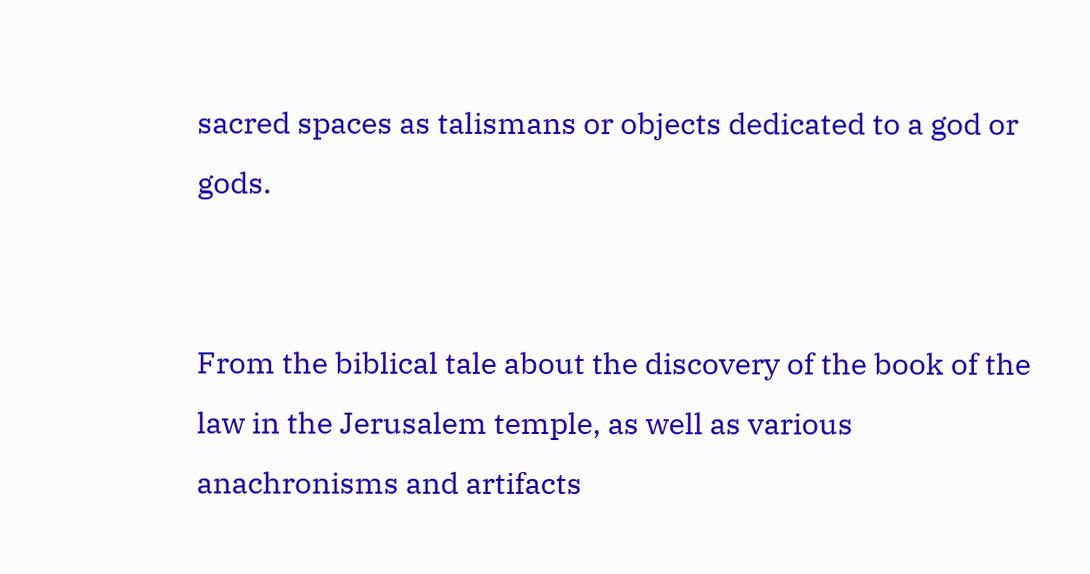sacred spaces as talismans or objects dedicated to a god or gods.


From the biblical tale about the discovery of the book of the law in the Jerusalem temple, as well as various anachronisms and artifacts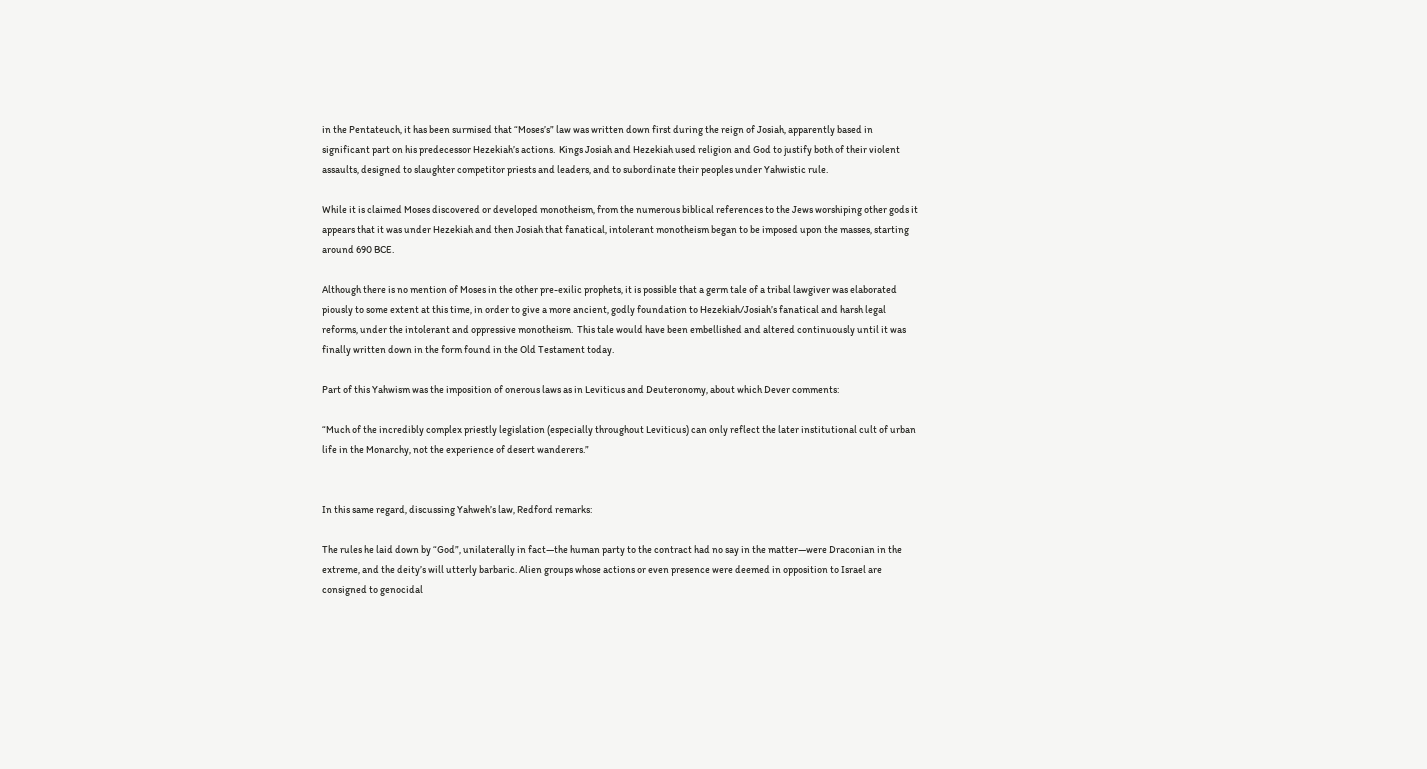in the Pentateuch, it has been surmised that “Moses’s” law was written down first during the reign of Josiah, apparently based in significant part on his predecessor Hezekiah’s actions.  Kings Josiah and Hezekiah used religion and God to justify both of their violent assaults, designed to slaughter competitor priests and leaders, and to subordinate their peoples under Yahwistic rule.

While it is claimed Moses discovered or developed monotheism, from the numerous biblical references to the Jews worshiping other gods it appears that it was under Hezekiah and then Josiah that fanatical, intolerant monotheism began to be imposed upon the masses, starting around 690 BCE.

Although there is no mention of Moses in the other pre-exilic prophets, it is possible that a germ tale of a tribal lawgiver was elaborated piously to some extent at this time, in order to give a more ancient, godly foundation to Hezekiah/Josiah’s fanatical and harsh legal reforms, under the intolerant and oppressive monotheism.  This tale would have been embellished and altered continuously until it was finally written down in the form found in the Old Testament today.

Part of this Yahwism was the imposition of onerous laws as in Leviticus and Deuteronomy, about which Dever comments:

“Much of the incredibly complex priestly legislation (especially throughout Leviticus) can only reflect the later institutional cult of urban life in the Monarchy, not the experience of desert wanderers.”


In this same regard, discussing Yahweh’s law, Redford remarks:

The rules he laid down by “God”, unilaterally in fact—the human party to the contract had no say in the matter—were Draconian in the extreme, and the deity’s will utterly barbaric. Alien groups whose actions or even presence were deemed in opposition to Israel are consigned to genocidal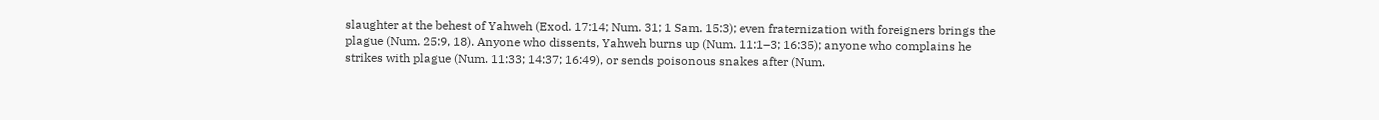slaughter at the behest of Yahweh (Exod. 17:14; Num. 31; 1 Sam. 15:3); even fraternization with foreigners brings the plague (Num. 25:9, 18). Anyone who dissents, Yahweh burns up (Num. 11:1–3; 16:35); anyone who complains he strikes with plague (Num. 11:33; 14:37; 16:49), or sends poisonous snakes after (Num.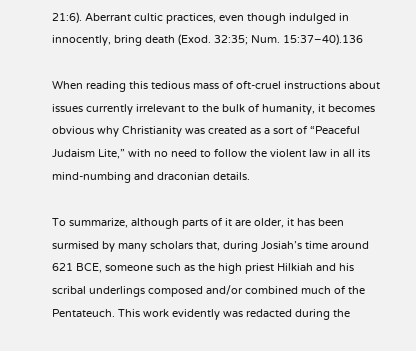21:6). Aberrant cultic practices, even though indulged in innocently, bring death (Exod. 32:35; Num. 15:37–40).136

When reading this tedious mass of oft-cruel instructions about issues currently irrelevant to the bulk of humanity, it becomes obvious why Christianity was created as a sort of “Peaceful Judaism Lite,” with no need to follow the violent law in all its mind-numbing and draconian details.

To summarize, although parts of it are older, it has been surmised by many scholars that, during Josiah’s time around 621 BCE, someone such as the high priest Hilkiah and his scribal underlings composed and/or combined much of the Pentateuch. This work evidently was redacted during the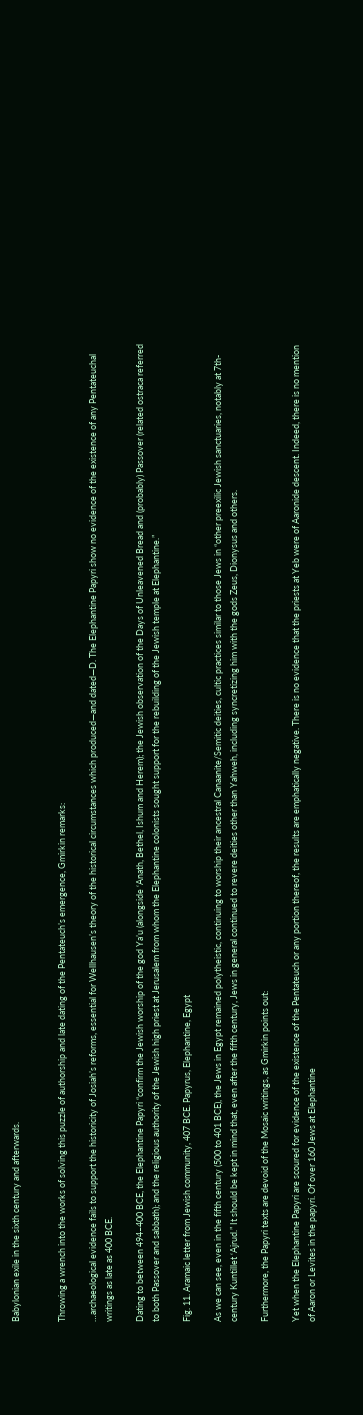Babylonian exile in the sixth century and afterwards.


Throwing a wrench into the works of solving this puzzle of authorship and late dating of the Pentateuch’s emergence, Gmirkin remarks:

…archaeological evidence fails to support the historicity of Josiah’s reforms, essential for Wellhausen’s theory of the historical circumstances which produced—and dated—D. The Elephantine Papyri show no evidence of the existence of any Pentateuchal writings as late as 400 BCE.

Dating to between 494–400 BCE, the Elephantine Papyri “confirm the Jewish worship of the god Ya’u (alongside ‘Anath, Bethel, Ishum and Herem); the Jewish observation of the Days of Unleavened Bread and (probably) Passover (related ostraca referred to both Passover and sabbath); and the religious authority of the Jewish high priest at Jerusalem from whom the Elephantine colonists sought support for the rebuilding of the Jewish temple at Elephantine.”

Fig. 11. Aramaic letter from Jewish community, 407 BCE. Papyrus, Elephantine, Egypt

As we can see, even in the fifth century (500 to 401 BCE), the Jews in Egypt remained polytheistic, continuing to worship their ancestral Canaanite/Semitic deities, cultic practices similar to those Jews in “other preexilic Jewish sanctuaries, notably at 7th-century Kuntillet ‘Ajrud.” It should be kept in mind that, even after the fifth century, Jews in general continued to revere deities other than Yahweh, including syncretizing him with the gods Zeus, Dionysus and others.

Furthermore, the Papyri texts are devoid of the Mosaic writings, as Gmirkin points out:

Yet when the Elephantine Papyri are scoured for evidence of the existence of the Pentateuch or any portion thereof, the results are emphatically negative. There is no evidence that the priests at Yeb were of Aaronide descent. Indeed, there is no mention of Aaron or Levites in the papyri. Of over 160 Jews at Elephantine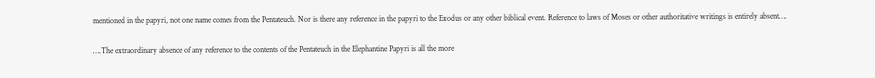mentioned in the papyri, not one name comes from the Pentateuch. Nor is there any reference in the papyri to the Exodus or any other biblical event. Reference to laws of Moses or other authoritative writings is entirely absent….

….The extraordinary absence of any reference to the contents of the Pentateuch in the Elephantine Papyri is all the more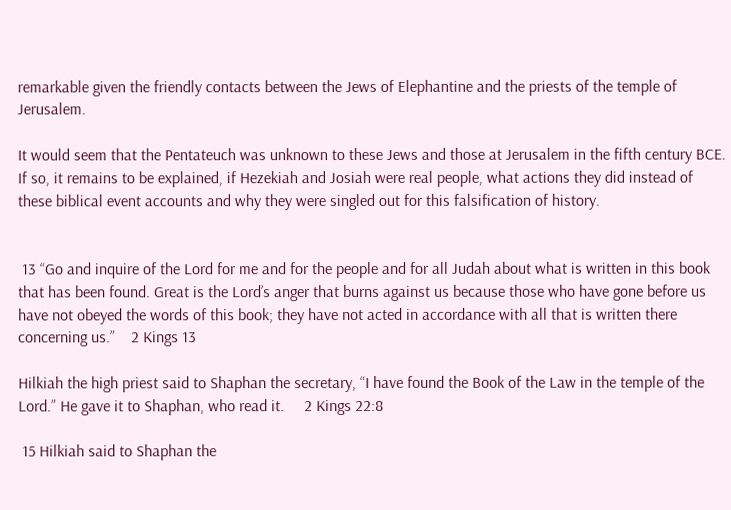remarkable given the friendly contacts between the Jews of Elephantine and the priests of the temple of Jerusalem.

It would seem that the Pentateuch was unknown to these Jews and those at Jerusalem in the fifth century BCE. If so, it remains to be explained, if Hezekiah and Josiah were real people, what actions they did instead of these biblical event accounts and why they were singled out for this falsification of history.


 13 “Go and inquire of the Lord for me and for the people and for all Judah about what is written in this book that has been found. Great is the Lord’s anger that burns against us because those who have gone before us have not obeyed the words of this book; they have not acted in accordance with all that is written there concerning us.”    2 Kings 13

Hilkiah the high priest said to Shaphan the secretary, “I have found the Book of the Law in the temple of the Lord.” He gave it to Shaphan, who read it.     2 Kings 22:8

 15 Hilkiah said to Shaphan the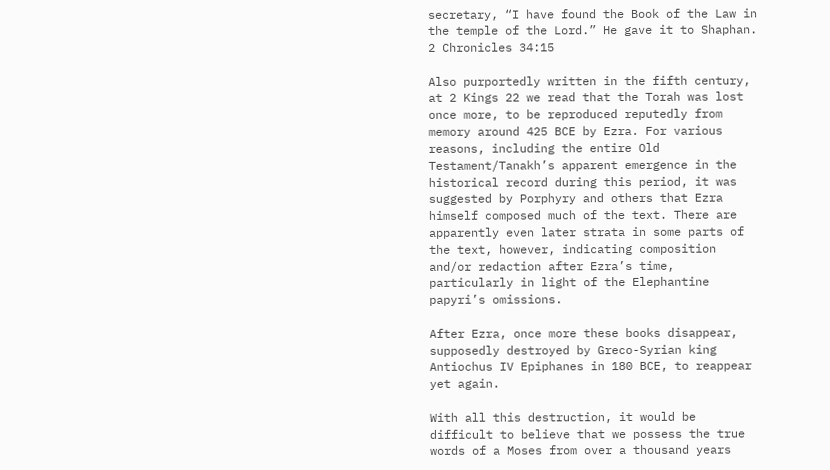secretary, “I have found the Book of the Law in the temple of the Lord.” He gave it to Shaphan.    2 Chronicles 34:15

Also purportedly written in the fifth century, at 2 Kings 22 we read that the Torah was lost once more, to be reproduced reputedly from memory around 425 BCE by Ezra. For various reasons, including the entire Old Testament/Tanakh’s apparent emergence in the historical record during this period, it was suggested by Porphyry and others that Ezra himself composed much of the text. There are apparently even later strata in some parts of the text, however, indicating composition and/or redaction after Ezra’s time, particularly in light of the Elephantine papyri’s omissions.

After Ezra, once more these books disappear, supposedly destroyed by Greco-Syrian king Antiochus IV Epiphanes in 180 BCE, to reappear yet again.

With all this destruction, it would be difficult to believe that we possess the true words of a Moses from over a thousand years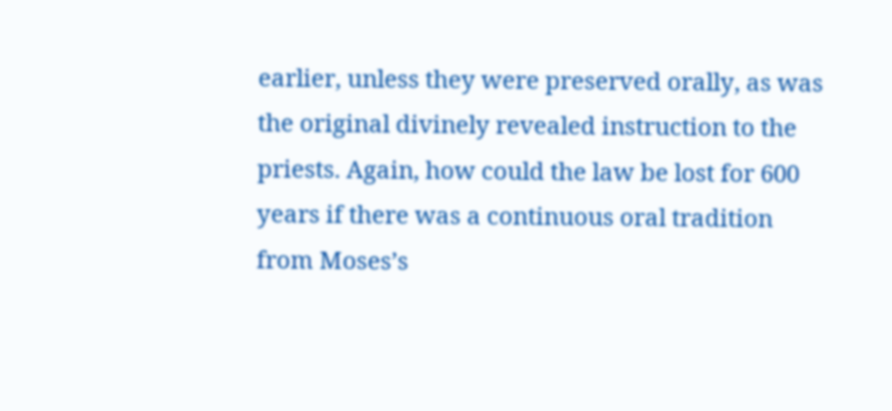earlier, unless they were preserved orally, as was the original divinely revealed instruction to the priests. Again, how could the law be lost for 600 years if there was a continuous oral tradition from Moses’s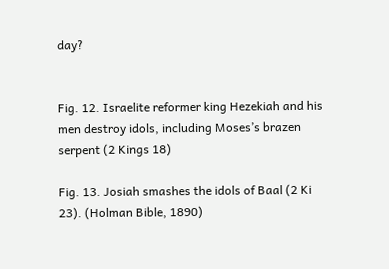day?


Fig. 12. Israelite reformer king Hezekiah and his men destroy idols, including Moses’s brazen serpent (2 Kings 18)

Fig. 13. Josiah smashes the idols of Baal (2 Ki 23). (Holman Bible, 1890)